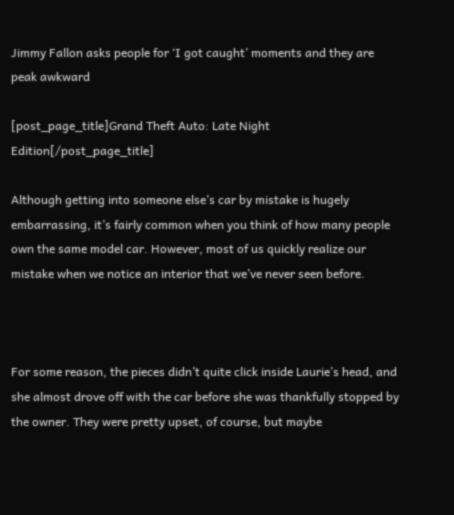Jimmy Fallon asks people for ‘I got caught’ moments and they are peak awkward

[post_page_title]Grand Theft Auto: Late Night Edition[/post_page_title]

Although getting into someone else’s car by mistake is hugely embarrassing, it’s fairly common when you think of how many people own the same model car. However, most of us quickly realize our mistake when we notice an interior that we’ve never seen before.



For some reason, the pieces didn’t quite click inside Laurie’s head, and she almost drove off with the car before she was thankfully stopped by the owner. They were pretty upset, of course, but maybe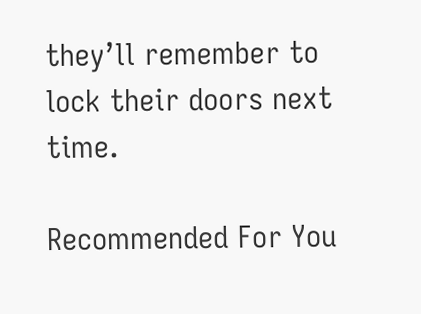they’ll remember to lock their doors next time.

Recommended For You